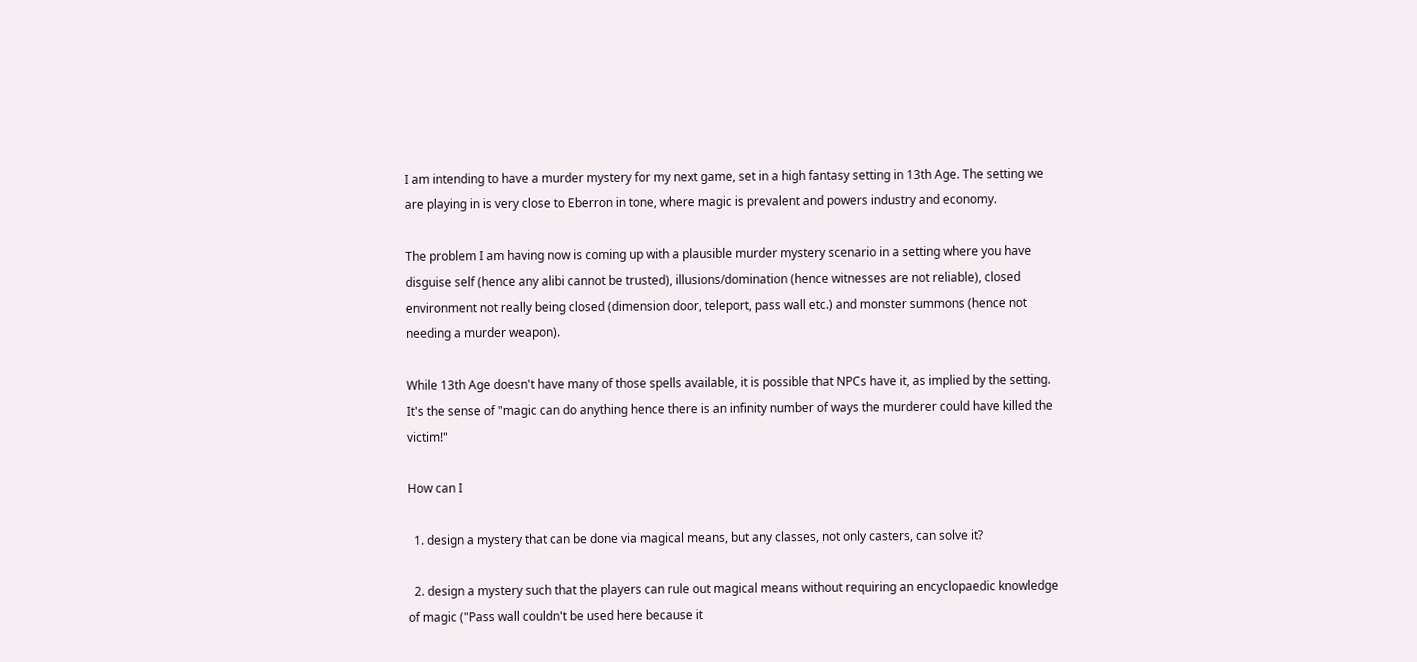I am intending to have a murder mystery for my next game, set in a high fantasy setting in 13th Age. The setting we are playing in is very close to Eberron in tone, where magic is prevalent and powers industry and economy.

The problem I am having now is coming up with a plausible murder mystery scenario in a setting where you have disguise self (hence any alibi cannot be trusted), illusions/domination (hence witnesses are not reliable), closed environment not really being closed (dimension door, teleport, pass wall etc.) and monster summons (hence not needing a murder weapon).

While 13th Age doesn't have many of those spells available, it is possible that NPCs have it, as implied by the setting. It's the sense of "magic can do anything hence there is an infinity number of ways the murderer could have killed the victim!"

How can I

  1. design a mystery that can be done via magical means, but any classes, not only casters, can solve it?

  2. design a mystery such that the players can rule out magical means without requiring an encyclopaedic knowledge of magic ("Pass wall couldn't be used here because it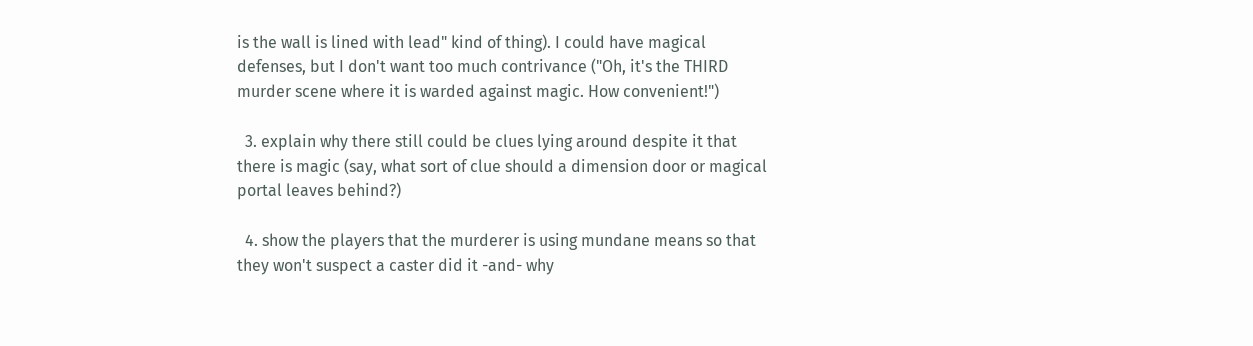is the wall is lined with lead" kind of thing). I could have magical defenses, but I don't want too much contrivance ("Oh, it's the THIRD murder scene where it is warded against magic. How convenient!")

  3. explain why there still could be clues lying around despite it that there is magic (say, what sort of clue should a dimension door or magical portal leaves behind?)

  4. show the players that the murderer is using mundane means so that they won't suspect a caster did it -and- why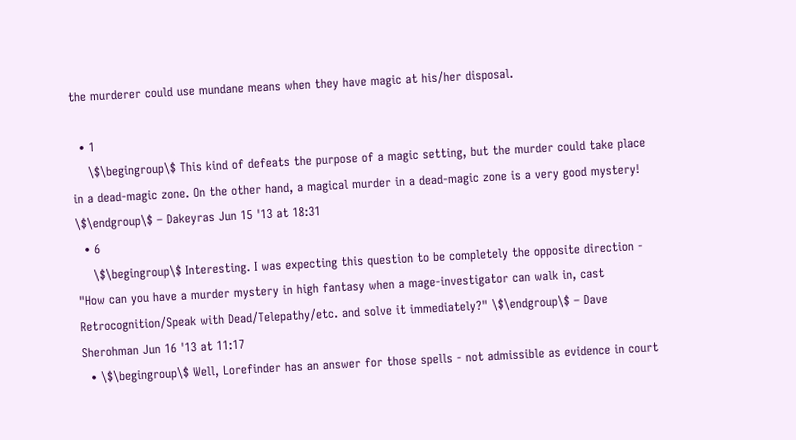the murderer could use mundane means when they have magic at his/her disposal.

  • 1
    \$\begingroup\$ This kind of defeats the purpose of a magic setting, but the murder could take place in a dead-magic zone. On the other hand, a magical murder in a dead-magic zone is a very good mystery! \$\endgroup\$ – Dakeyras Jun 15 '13 at 18:31
  • 6
    \$\begingroup\$ Interesting. I was expecting this question to be completely the opposite direction - "How can you have a murder mystery in high fantasy when a mage-investigator can walk in, cast Retrocognition/Speak with Dead/Telepathy/etc. and solve it immediately?" \$\endgroup\$ – Dave Sherohman Jun 16 '13 at 11:17
  • \$\begingroup\$ Well, Lorefinder has an answer for those spells - not admissible as evidence in court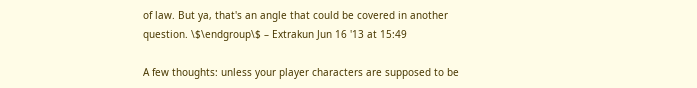of law. But ya, that's an angle that could be covered in another question. \$\endgroup\$ – Extrakun Jun 16 '13 at 15:49

A few thoughts: unless your player characters are supposed to be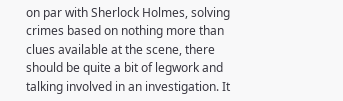on par with Sherlock Holmes, solving crimes based on nothing more than clues available at the scene, there should be quite a bit of legwork and talking involved in an investigation. It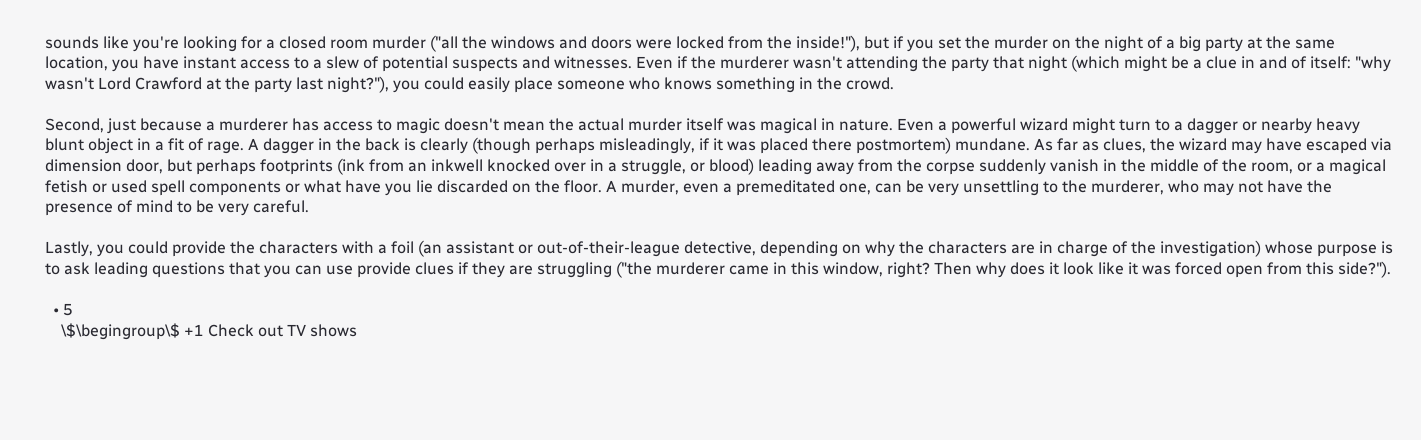sounds like you're looking for a closed room murder ("all the windows and doors were locked from the inside!"), but if you set the murder on the night of a big party at the same location, you have instant access to a slew of potential suspects and witnesses. Even if the murderer wasn't attending the party that night (which might be a clue in and of itself: "why wasn't Lord Crawford at the party last night?"), you could easily place someone who knows something in the crowd.

Second, just because a murderer has access to magic doesn't mean the actual murder itself was magical in nature. Even a powerful wizard might turn to a dagger or nearby heavy blunt object in a fit of rage. A dagger in the back is clearly (though perhaps misleadingly, if it was placed there postmortem) mundane. As far as clues, the wizard may have escaped via dimension door, but perhaps footprints (ink from an inkwell knocked over in a struggle, or blood) leading away from the corpse suddenly vanish in the middle of the room, or a magical fetish or used spell components or what have you lie discarded on the floor. A murder, even a premeditated one, can be very unsettling to the murderer, who may not have the presence of mind to be very careful.

Lastly, you could provide the characters with a foil (an assistant or out-of-their-league detective, depending on why the characters are in charge of the investigation) whose purpose is to ask leading questions that you can use provide clues if they are struggling ("the murderer came in this window, right? Then why does it look like it was forced open from this side?").

  • 5
    \$\begingroup\$ +1 Check out TV shows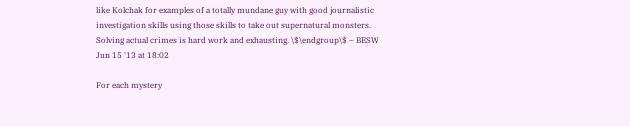like Kolchak for examples of a totally mundane guy with good journalistic investigation skills using those skills to take out supernatural monsters. Solving actual crimes is hard work and exhausting. \$\endgroup\$ – BESW Jun 15 '13 at 18:02

For each mystery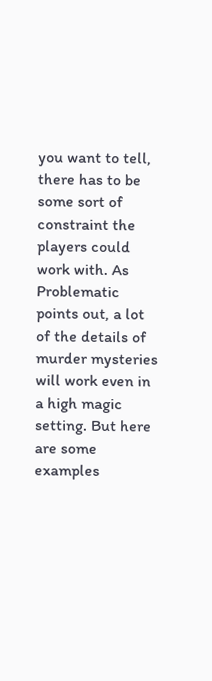you want to tell, there has to be some sort of constraint the players could work with. As Problematic points out, a lot of the details of murder mysteries will work even in a high magic setting. But here are some examples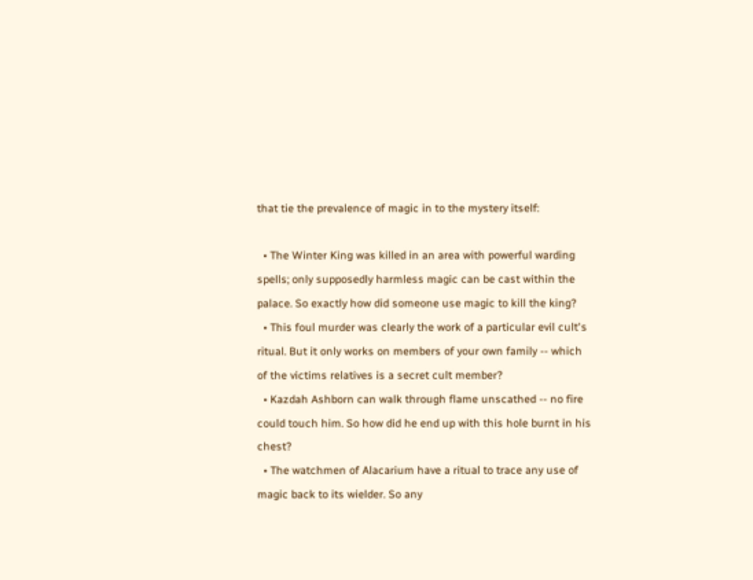that tie the prevalence of magic in to the mystery itself:

  • The Winter King was killed in an area with powerful warding spells; only supposedly harmless magic can be cast within the palace. So exactly how did someone use magic to kill the king?
  • This foul murder was clearly the work of a particular evil cult's ritual. But it only works on members of your own family -- which of the victims relatives is a secret cult member?
  • Kazdah Ashborn can walk through flame unscathed -- no fire could touch him. So how did he end up with this hole burnt in his chest?
  • The watchmen of Alacarium have a ritual to trace any use of magic back to its wielder. So any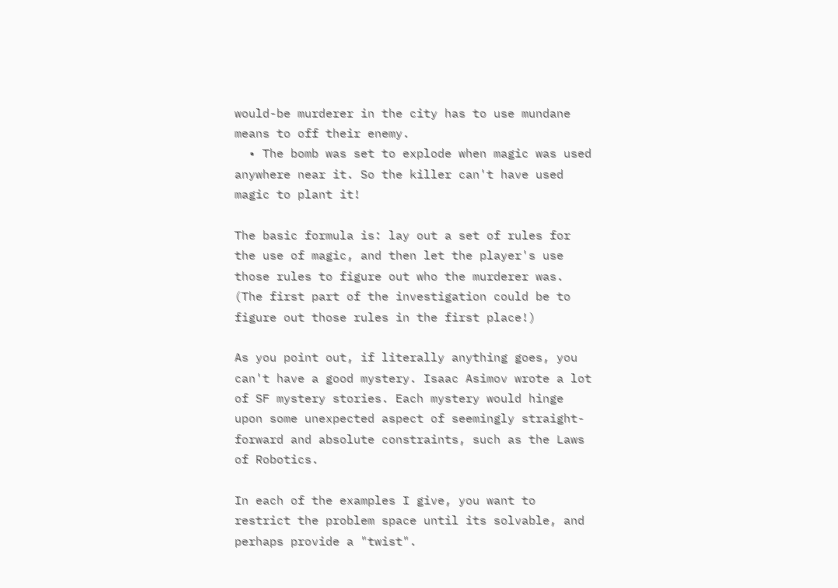would-be murderer in the city has to use mundane means to off their enemy.
  • The bomb was set to explode when magic was used anywhere near it. So the killer can't have used magic to plant it!

The basic formula is: lay out a set of rules for the use of magic, and then let the player's use those rules to figure out who the murderer was. (The first part of the investigation could be to figure out those rules in the first place!)

As you point out, if literally anything goes, you can't have a good mystery. Isaac Asimov wrote a lot of SF mystery stories. Each mystery would hinge upon some unexpected aspect of seemingly straight-forward and absolute constraints, such as the Laws of Robotics.

In each of the examples I give, you want to restrict the problem space until its solvable, and perhaps provide a "twist".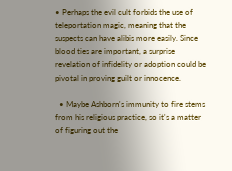• Perhaps the evil cult forbids the use of teleportation magic, meaning that the suspects can have alibis more easily. Since blood ties are important, a surprise revelation of infidelity or adoption could be pivotal in proving guilt or innocence.

  • Maybe Ashborn's immunity to fire stems from his religious practice, so it's a matter of figuring out the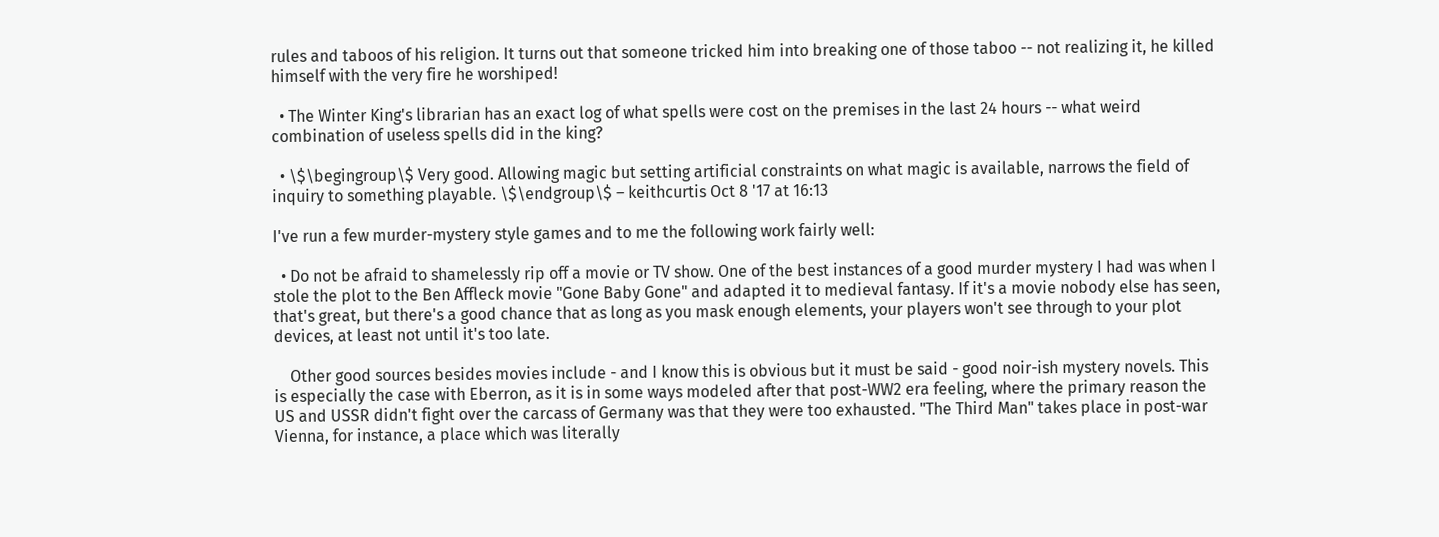rules and taboos of his religion. It turns out that someone tricked him into breaking one of those taboo -- not realizing it, he killed himself with the very fire he worshiped!

  • The Winter King's librarian has an exact log of what spells were cost on the premises in the last 24 hours -- what weird combination of useless spells did in the king?

  • \$\begingroup\$ Very good. Allowing magic but setting artificial constraints on what magic is available, narrows the field of inquiry to something playable. \$\endgroup\$ – keithcurtis Oct 8 '17 at 16:13

I've run a few murder-mystery style games and to me the following work fairly well:

  • Do not be afraid to shamelessly rip off a movie or TV show. One of the best instances of a good murder mystery I had was when I stole the plot to the Ben Affleck movie "Gone Baby Gone" and adapted it to medieval fantasy. If it's a movie nobody else has seen, that's great, but there's a good chance that as long as you mask enough elements, your players won't see through to your plot devices, at least not until it's too late.

    Other good sources besides movies include - and I know this is obvious but it must be said - good noir-ish mystery novels. This is especially the case with Eberron, as it is in some ways modeled after that post-WW2 era feeling, where the primary reason the US and USSR didn't fight over the carcass of Germany was that they were too exhausted. "The Third Man" takes place in post-war Vienna, for instance, a place which was literally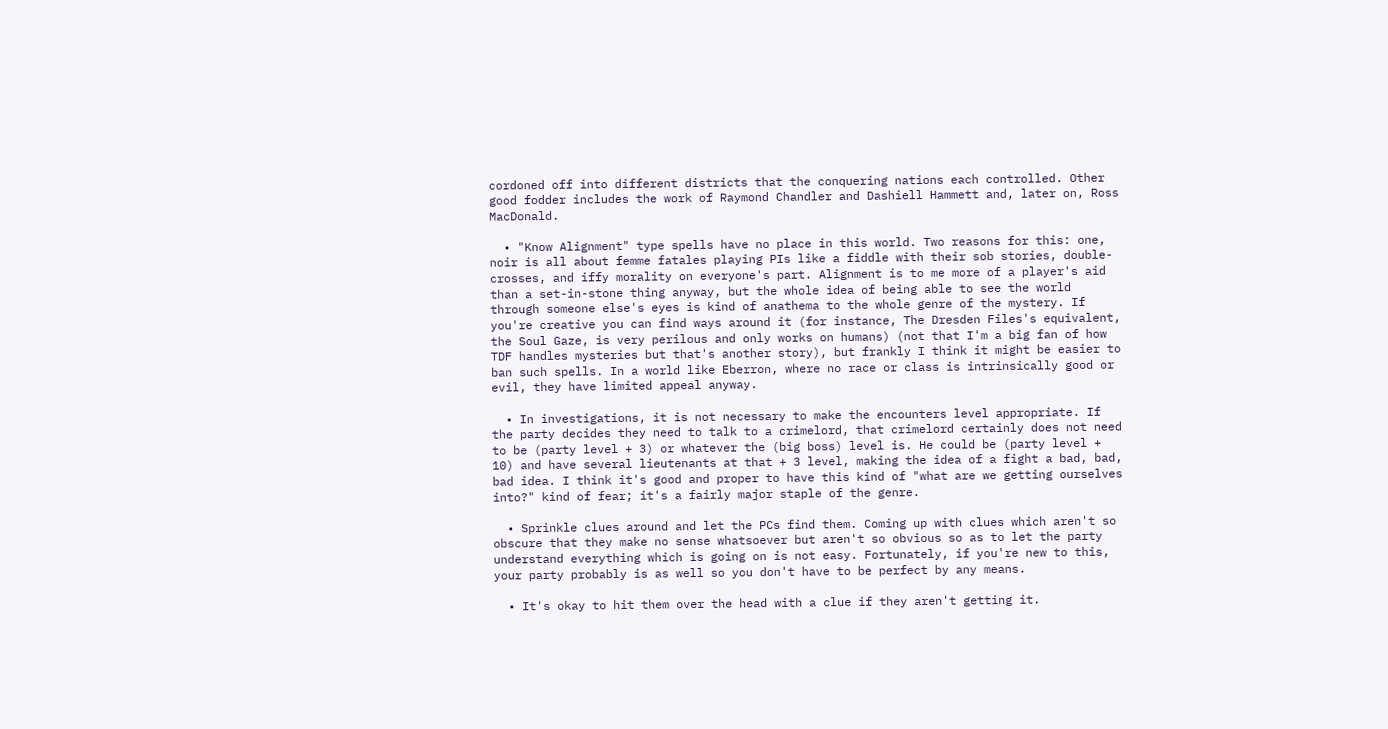cordoned off into different districts that the conquering nations each controlled. Other good fodder includes the work of Raymond Chandler and Dashiell Hammett and, later on, Ross MacDonald.

  • "Know Alignment" type spells have no place in this world. Two reasons for this: one, noir is all about femme fatales playing PIs like a fiddle with their sob stories, double-crosses, and iffy morality on everyone's part. Alignment is to me more of a player's aid than a set-in-stone thing anyway, but the whole idea of being able to see the world through someone else's eyes is kind of anathema to the whole genre of the mystery. If you're creative you can find ways around it (for instance, The Dresden Files's equivalent, the Soul Gaze, is very perilous and only works on humans) (not that I'm a big fan of how TDF handles mysteries but that's another story), but frankly I think it might be easier to ban such spells. In a world like Eberron, where no race or class is intrinsically good or evil, they have limited appeal anyway.

  • In investigations, it is not necessary to make the encounters level appropriate. If the party decides they need to talk to a crimelord, that crimelord certainly does not need to be (party level + 3) or whatever the (big boss) level is. He could be (party level + 10) and have several lieutenants at that + 3 level, making the idea of a fight a bad, bad, bad idea. I think it's good and proper to have this kind of "what are we getting ourselves into?" kind of fear; it's a fairly major staple of the genre.

  • Sprinkle clues around and let the PCs find them. Coming up with clues which aren't so obscure that they make no sense whatsoever but aren't so obvious so as to let the party understand everything which is going on is not easy. Fortunately, if you're new to this, your party probably is as well so you don't have to be perfect by any means.

  • It's okay to hit them over the head with a clue if they aren't getting it.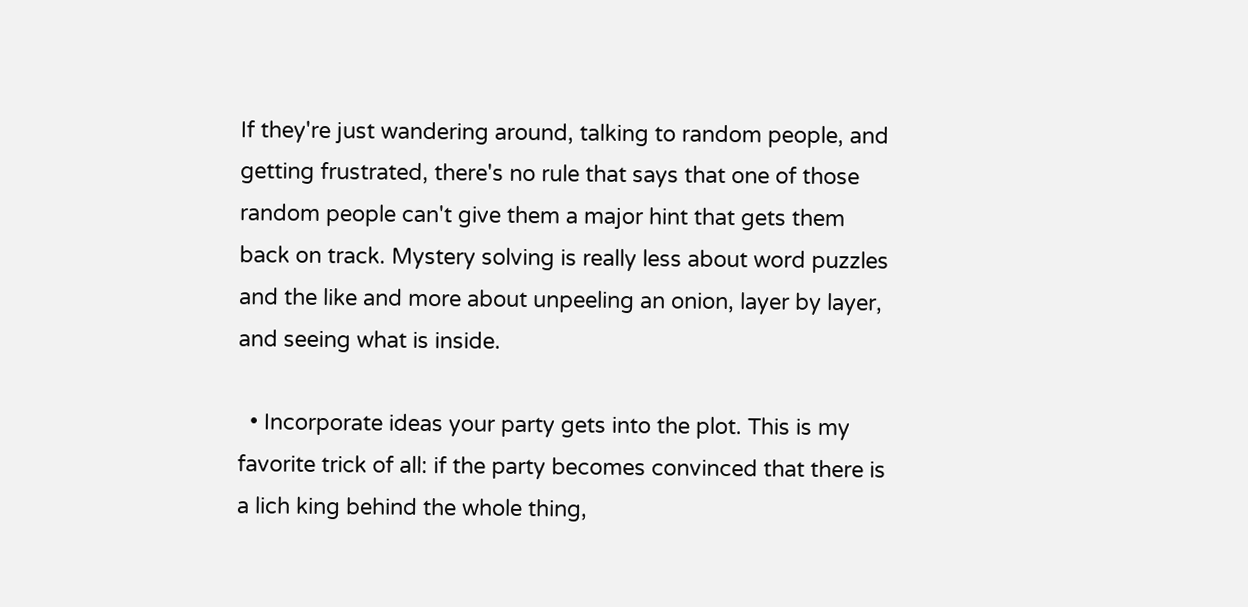If they're just wandering around, talking to random people, and getting frustrated, there's no rule that says that one of those random people can't give them a major hint that gets them back on track. Mystery solving is really less about word puzzles and the like and more about unpeeling an onion, layer by layer, and seeing what is inside.

  • Incorporate ideas your party gets into the plot. This is my favorite trick of all: if the party becomes convinced that there is a lich king behind the whole thing,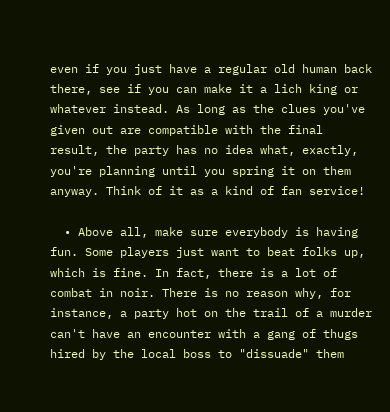even if you just have a regular old human back there, see if you can make it a lich king or whatever instead. As long as the clues you've given out are compatible with the final result, the party has no idea what, exactly, you're planning until you spring it on them anyway. Think of it as a kind of fan service!

  • Above all, make sure everybody is having fun. Some players just want to beat folks up, which is fine. In fact, there is a lot of combat in noir. There is no reason why, for instance, a party hot on the trail of a murder can't have an encounter with a gang of thugs hired by the local boss to "dissuade" them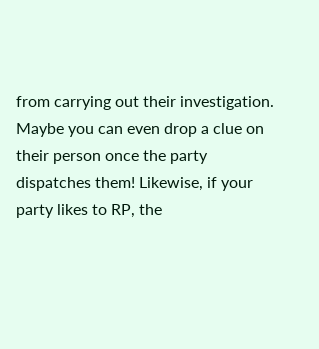from carrying out their investigation. Maybe you can even drop a clue on their person once the party dispatches them! Likewise, if your party likes to RP, the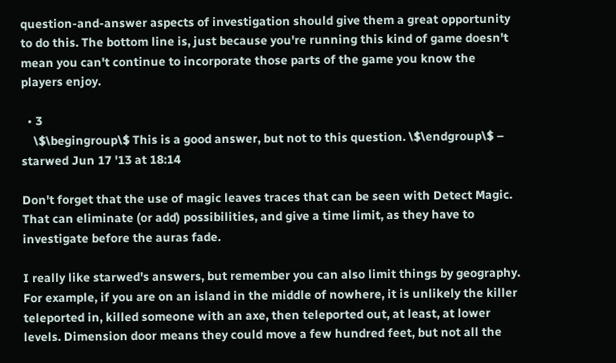question-and-answer aspects of investigation should give them a great opportunity to do this. The bottom line is, just because you're running this kind of game doesn't mean you can't continue to incorporate those parts of the game you know the players enjoy.

  • 3
    \$\begingroup\$ This is a good answer, but not to this question. \$\endgroup\$ – starwed Jun 17 '13 at 18:14

Don't forget that the use of magic leaves traces that can be seen with Detect Magic. That can eliminate (or add) possibilities, and give a time limit, as they have to investigate before the auras fade.

I really like starwed's answers, but remember you can also limit things by geography. For example, if you are on an island in the middle of nowhere, it is unlikely the killer teleported in, killed someone with an axe, then teleported out, at least, at lower levels. Dimension door means they could move a few hundred feet, but not all the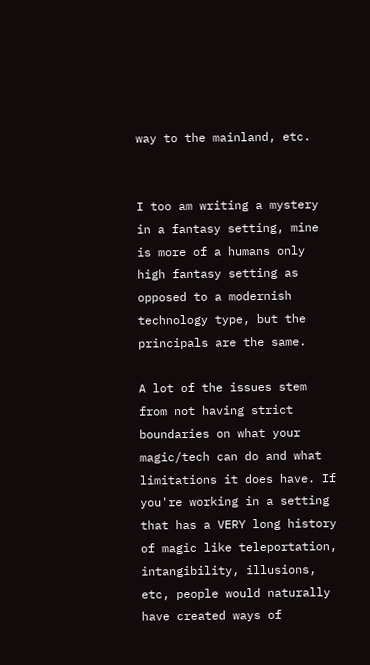way to the mainland, etc.


I too am writing a mystery in a fantasy setting, mine is more of a humans only high fantasy setting as opposed to a modernish technology type, but the principals are the same.

A lot of the issues stem from not having strict boundaries on what your magic/tech can do and what limitations it does have. If you're working in a setting that has a VERY long history of magic like teleportation, intangibility, illusions, etc, people would naturally have created ways of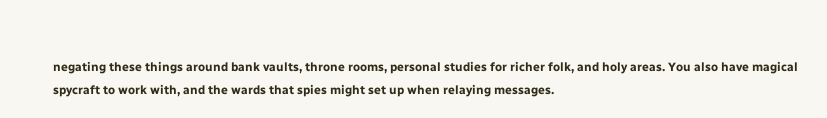negating these things around bank vaults, throne rooms, personal studies for richer folk, and holy areas. You also have magical spycraft to work with, and the wards that spies might set up when relaying messages.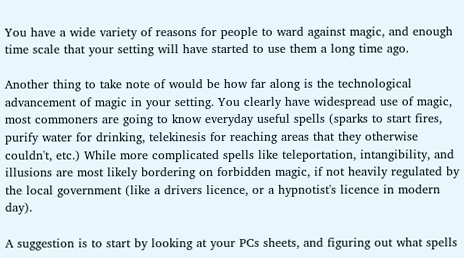You have a wide variety of reasons for people to ward against magic, and enough time scale that your setting will have started to use them a long time ago.

Another thing to take note of would be how far along is the technological advancement of magic in your setting. You clearly have widespread use of magic, most commoners are going to know everyday useful spells (sparks to start fires, purify water for drinking, telekinesis for reaching areas that they otherwise couldn't, etc.) While more complicated spells like teleportation, intangibility, and illusions are most likely bordering on forbidden magic, if not heavily regulated by the local government (like a drivers licence, or a hypnotist's licence in modern day).

A suggestion is to start by looking at your PCs sheets, and figuring out what spells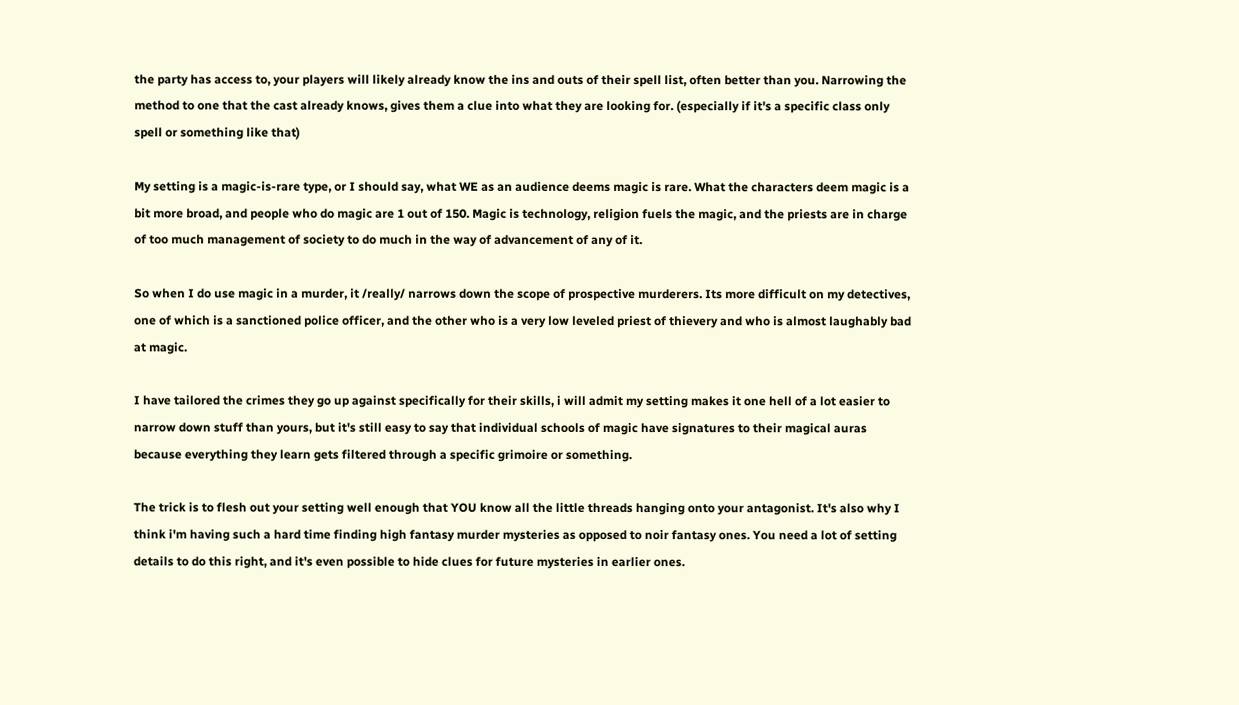the party has access to, your players will likely already know the ins and outs of their spell list, often better than you. Narrowing the method to one that the cast already knows, gives them a clue into what they are looking for. (especially if it's a specific class only spell or something like that)

My setting is a magic-is-rare type, or I should say, what WE as an audience deems magic is rare. What the characters deem magic is a bit more broad, and people who do magic are 1 out of 150. Magic is technology, religion fuels the magic, and the priests are in charge of too much management of society to do much in the way of advancement of any of it.

So when I do use magic in a murder, it /really/ narrows down the scope of prospective murderers. Its more difficult on my detectives, one of which is a sanctioned police officer, and the other who is a very low leveled priest of thievery and who is almost laughably bad at magic.

I have tailored the crimes they go up against specifically for their skills, i will admit my setting makes it one hell of a lot easier to narrow down stuff than yours, but it's still easy to say that individual schools of magic have signatures to their magical auras because everything they learn gets filtered through a specific grimoire or something.

The trick is to flesh out your setting well enough that YOU know all the little threads hanging onto your antagonist. It's also why I think i'm having such a hard time finding high fantasy murder mysteries as opposed to noir fantasy ones. You need a lot of setting details to do this right, and it's even possible to hide clues for future mysteries in earlier ones.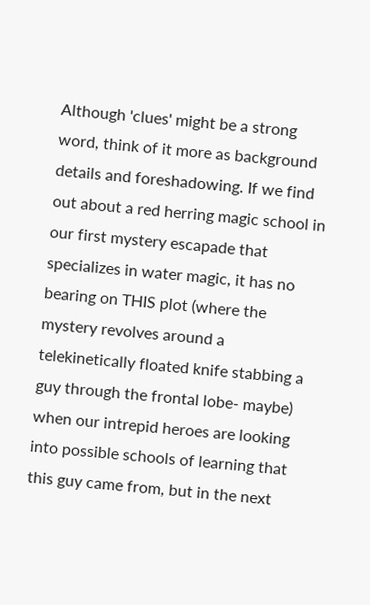Although 'clues' might be a strong word, think of it more as background details and foreshadowing. If we find out about a red herring magic school in our first mystery escapade that specializes in water magic, it has no bearing on THIS plot (where the mystery revolves around a telekinetically floated knife stabbing a guy through the frontal lobe- maybe) when our intrepid heroes are looking into possible schools of learning that this guy came from, but in the next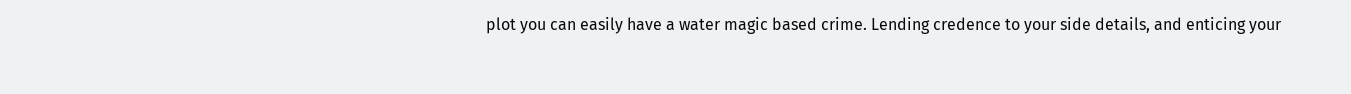plot you can easily have a water magic based crime. Lending credence to your side details, and enticing your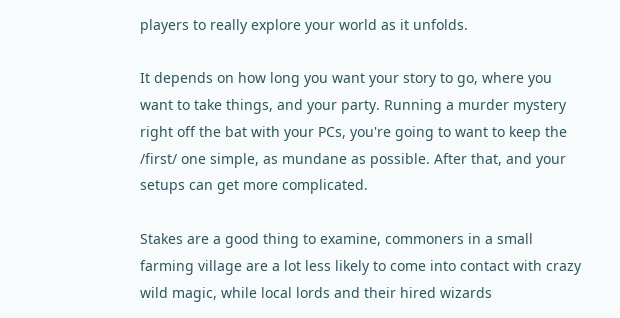players to really explore your world as it unfolds.

It depends on how long you want your story to go, where you want to take things, and your party. Running a murder mystery right off the bat with your PCs, you're going to want to keep the /first/ one simple, as mundane as possible. After that, and your setups can get more complicated.

Stakes are a good thing to examine, commoners in a small farming village are a lot less likely to come into contact with crazy wild magic, while local lords and their hired wizards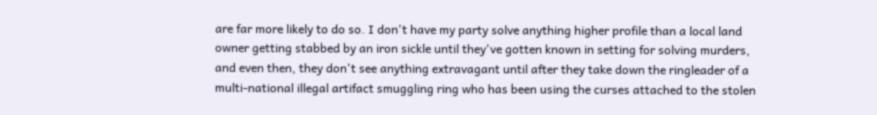are far more likely to do so. I don't have my party solve anything higher profile than a local land owner getting stabbed by an iron sickle until they've gotten known in setting for solving murders, and even then, they don't see anything extravagant until after they take down the ringleader of a multi-national illegal artifact smuggling ring who has been using the curses attached to the stolen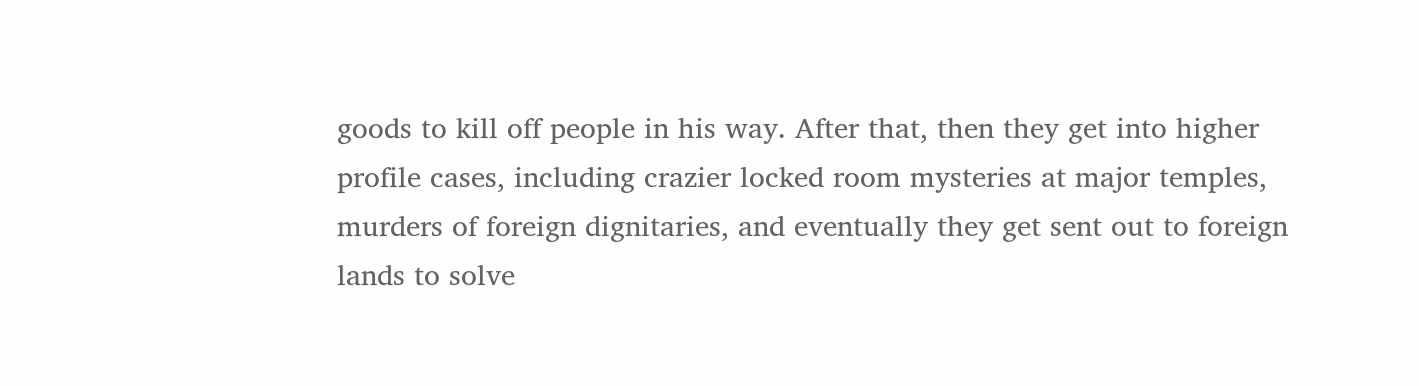goods to kill off people in his way. After that, then they get into higher profile cases, including crazier locked room mysteries at major temples, murders of foreign dignitaries, and eventually they get sent out to foreign lands to solve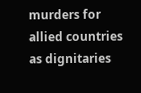murders for allied countries as dignitaries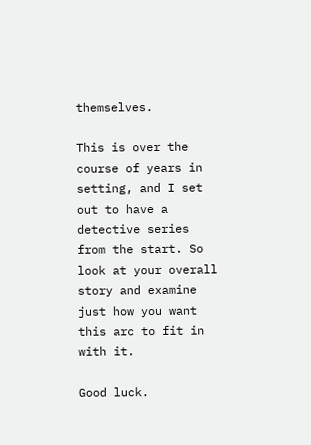themselves.

This is over the course of years in setting, and I set out to have a detective series from the start. So look at your overall story and examine just how you want this arc to fit in with it.

Good luck.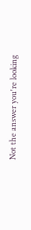Not the answer you're looking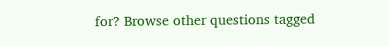for? Browse other questions tagged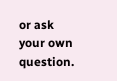or ask your own question.